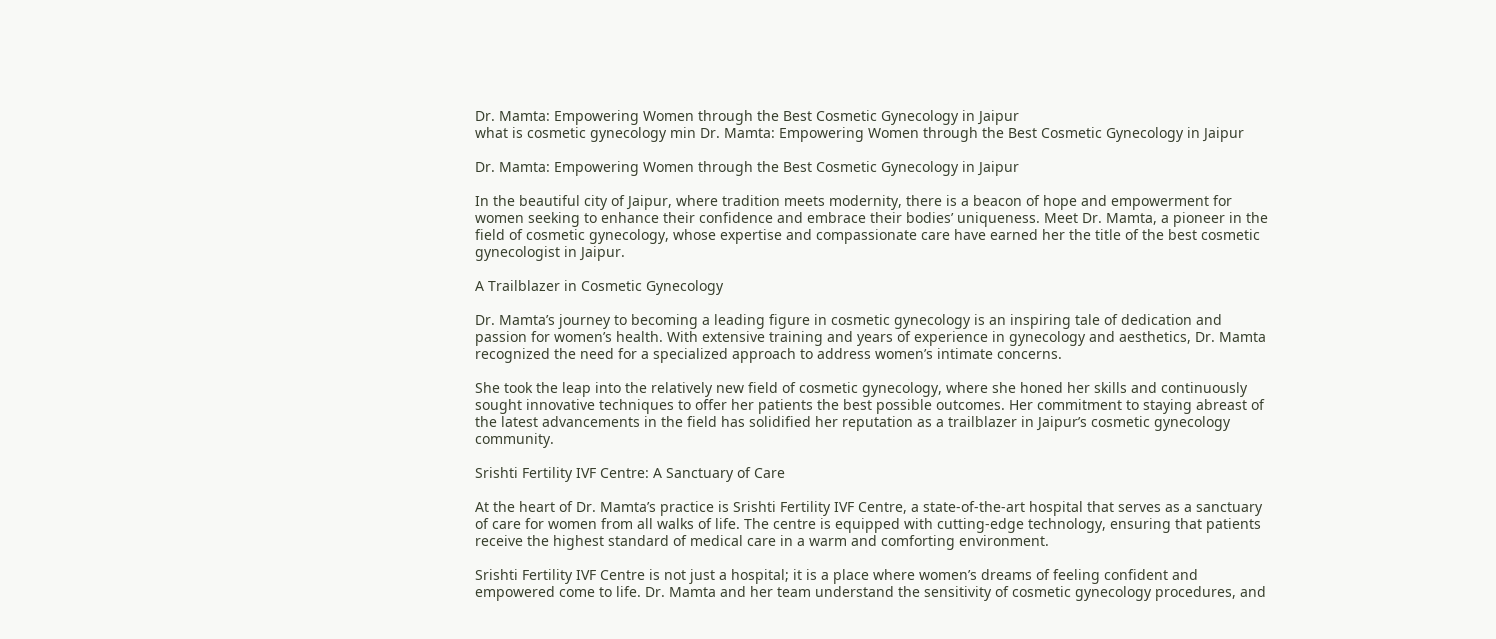Dr. Mamta: Empowering Women through the Best Cosmetic Gynecology in Jaipur
what is cosmetic gynecology min Dr. Mamta: Empowering Women through the Best Cosmetic Gynecology in Jaipur

Dr. Mamta: Empowering Women through the Best Cosmetic Gynecology in Jaipur

In the beautiful city of Jaipur, where tradition meets modernity, there is a beacon of hope and empowerment for women seeking to enhance their confidence and embrace their bodies’ uniqueness. Meet Dr. Mamta, a pioneer in the field of cosmetic gynecology, whose expertise and compassionate care have earned her the title of the best cosmetic gynecologist in Jaipur.

A Trailblazer in Cosmetic Gynecology

Dr. Mamta’s journey to becoming a leading figure in cosmetic gynecology is an inspiring tale of dedication and passion for women’s health. With extensive training and years of experience in gynecology and aesthetics, Dr. Mamta recognized the need for a specialized approach to address women’s intimate concerns.

She took the leap into the relatively new field of cosmetic gynecology, where she honed her skills and continuously sought innovative techniques to offer her patients the best possible outcomes. Her commitment to staying abreast of the latest advancements in the field has solidified her reputation as a trailblazer in Jaipur’s cosmetic gynecology community.

Srishti Fertility IVF Centre: A Sanctuary of Care

At the heart of Dr. Mamta’s practice is Srishti Fertility IVF Centre, a state-of-the-art hospital that serves as a sanctuary of care for women from all walks of life. The centre is equipped with cutting-edge technology, ensuring that patients receive the highest standard of medical care in a warm and comforting environment.

Srishti Fertility IVF Centre is not just a hospital; it is a place where women’s dreams of feeling confident and empowered come to life. Dr. Mamta and her team understand the sensitivity of cosmetic gynecology procedures, and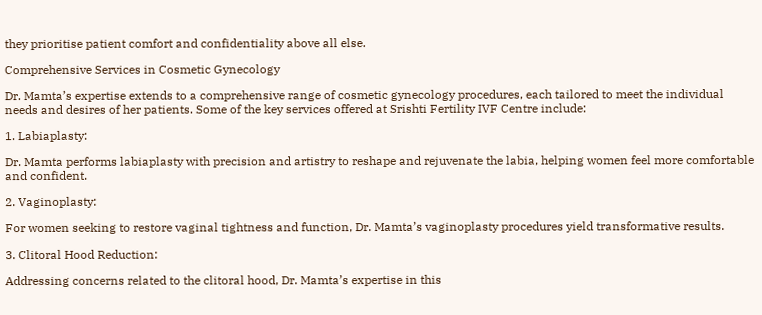they prioritise patient comfort and confidentiality above all else.

Comprehensive Services in Cosmetic Gynecology

Dr. Mamta’s expertise extends to a comprehensive range of cosmetic gynecology procedures, each tailored to meet the individual needs and desires of her patients. Some of the key services offered at Srishti Fertility IVF Centre include:

1. Labiaplasty:

Dr. Mamta performs labiaplasty with precision and artistry to reshape and rejuvenate the labia, helping women feel more comfortable and confident.

2. Vaginoplasty:

For women seeking to restore vaginal tightness and function, Dr. Mamta’s vaginoplasty procedures yield transformative results.

3. Clitoral Hood Reduction:

Addressing concerns related to the clitoral hood, Dr. Mamta’s expertise in this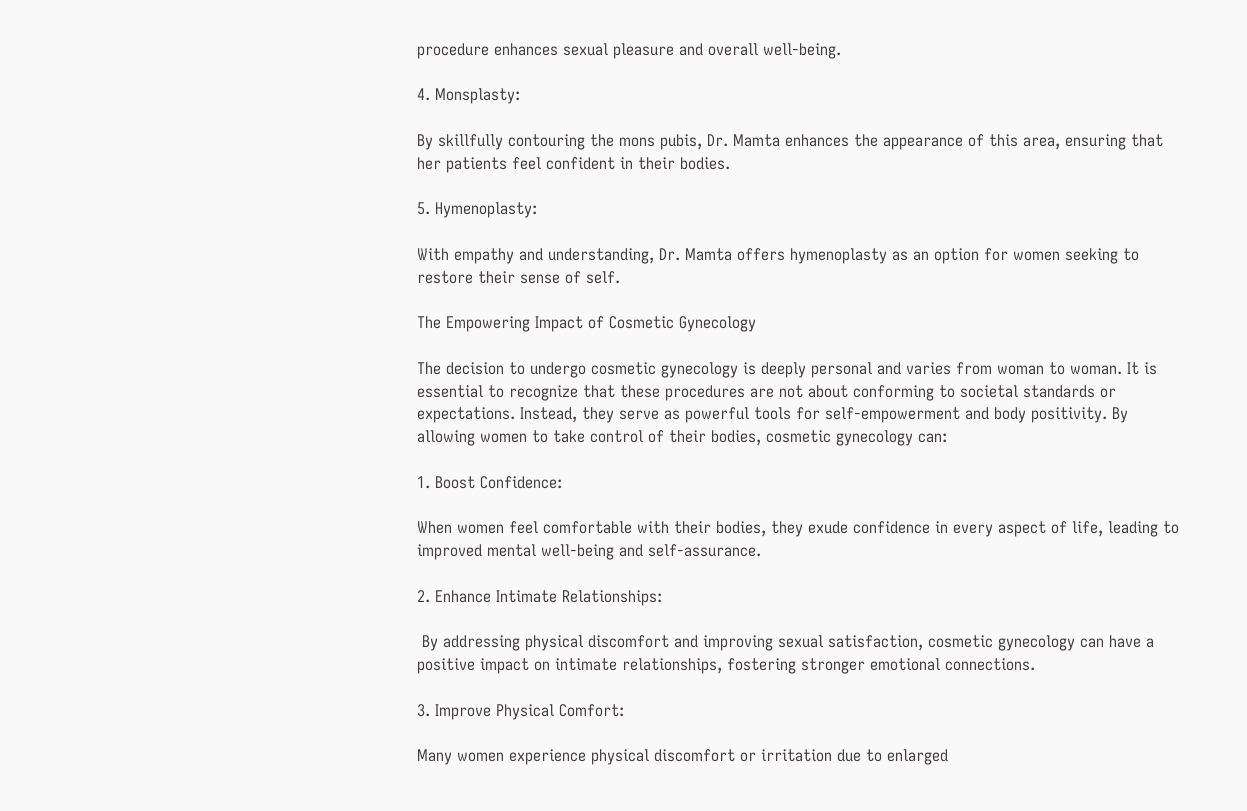procedure enhances sexual pleasure and overall well-being.

4. Monsplasty:

By skillfully contouring the mons pubis, Dr. Mamta enhances the appearance of this area, ensuring that her patients feel confident in their bodies.

5. Hymenoplasty:

With empathy and understanding, Dr. Mamta offers hymenoplasty as an option for women seeking to restore their sense of self.

The Empowering Impact of Cosmetic Gynecology

The decision to undergo cosmetic gynecology is deeply personal and varies from woman to woman. It is essential to recognize that these procedures are not about conforming to societal standards or expectations. Instead, they serve as powerful tools for self-empowerment and body positivity. By allowing women to take control of their bodies, cosmetic gynecology can:

1. Boost Confidence:

When women feel comfortable with their bodies, they exude confidence in every aspect of life, leading to improved mental well-being and self-assurance.

2. Enhance Intimate Relationships:

 By addressing physical discomfort and improving sexual satisfaction, cosmetic gynecology can have a positive impact on intimate relationships, fostering stronger emotional connections.

3. Improve Physical Comfort:

Many women experience physical discomfort or irritation due to enlarged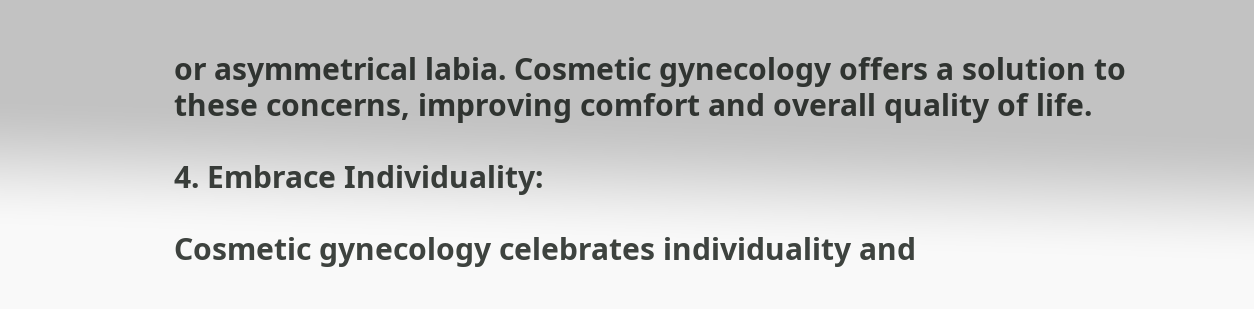or asymmetrical labia. Cosmetic gynecology offers a solution to these concerns, improving comfort and overall quality of life.

4. Embrace Individuality:

Cosmetic gynecology celebrates individuality and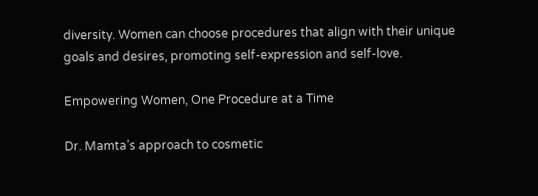diversity. Women can choose procedures that align with their unique goals and desires, promoting self-expression and self-love.

Empowering Women, One Procedure at a Time

Dr. Mamta’s approach to cosmetic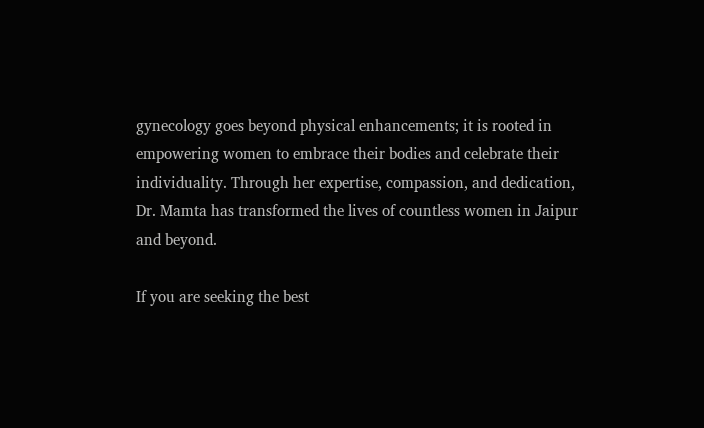gynecology goes beyond physical enhancements; it is rooted in empowering women to embrace their bodies and celebrate their individuality. Through her expertise, compassion, and dedication, Dr. Mamta has transformed the lives of countless women in Jaipur and beyond.

If you are seeking the best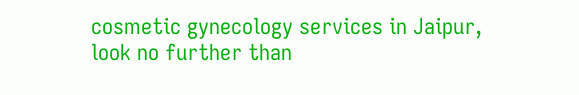cosmetic gynecology services in Jaipur, look no further than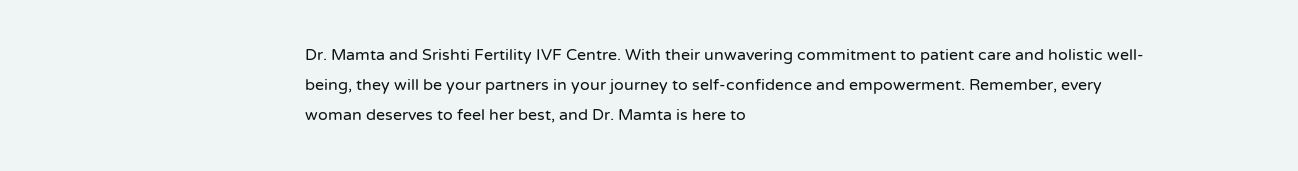Dr. Mamta and Srishti Fertility IVF Centre. With their unwavering commitment to patient care and holistic well-being, they will be your partners in your journey to self-confidence and empowerment. Remember, every woman deserves to feel her best, and Dr. Mamta is here to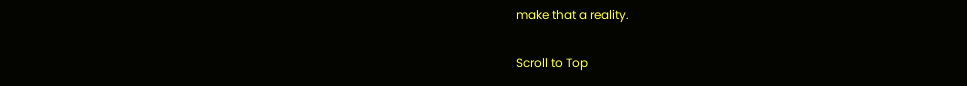make that a reality.

Scroll to Top